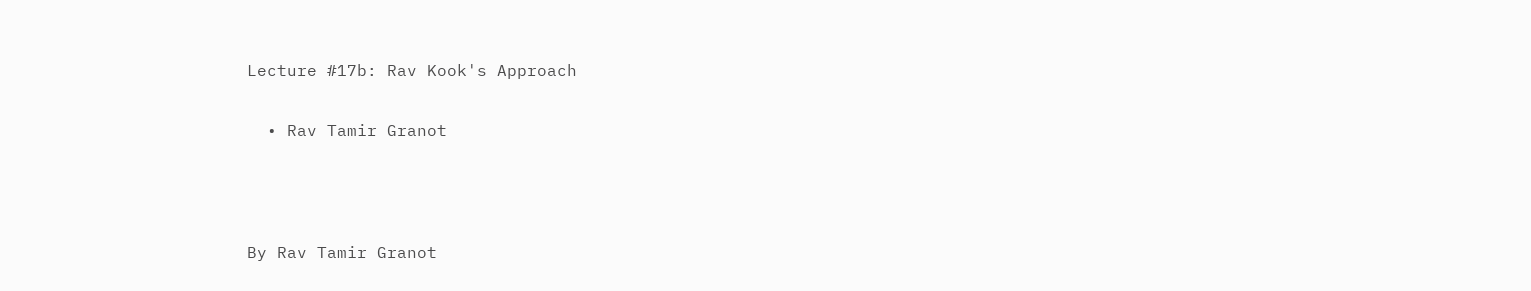Lecture #17b: Rav Kook's Approach

  • Rav Tamir Granot



By Rav Tamir Granot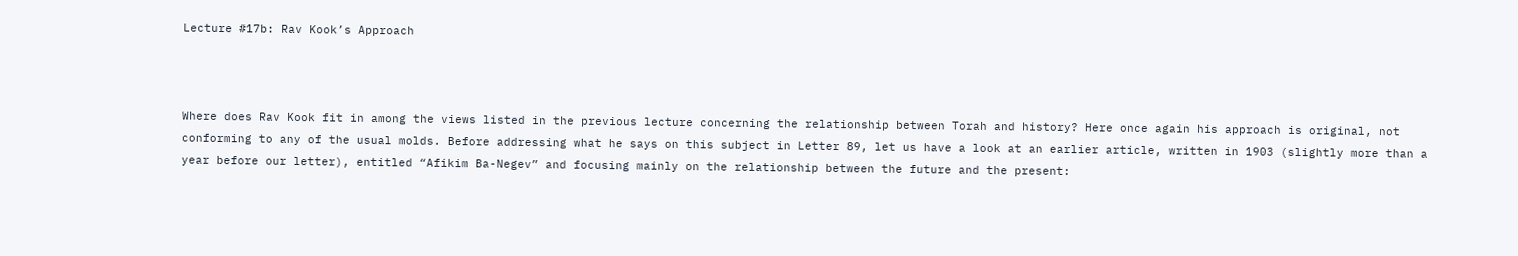Lecture #17b: Rav Kook’s Approach



Where does Rav Kook fit in among the views listed in the previous lecture concerning the relationship between Torah and history? Here once again his approach is original, not conforming to any of the usual molds. Before addressing what he says on this subject in Letter 89, let us have a look at an earlier article, written in 1903 (slightly more than a year before our letter), entitled “Afikim Ba-Negev” and focusing mainly on the relationship between the future and the present: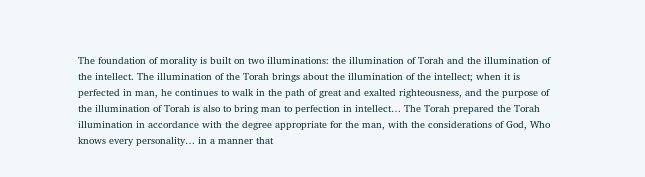The foundation of morality is built on two illuminations: the illumination of Torah and the illumination of the intellect. The illumination of the Torah brings about the illumination of the intellect; when it is perfected in man, he continues to walk in the path of great and exalted righteousness, and the purpose of the illumination of Torah is also to bring man to perfection in intellect… The Torah prepared the Torah illumination in accordance with the degree appropriate for the man, with the considerations of God, Who knows every personality… in a manner that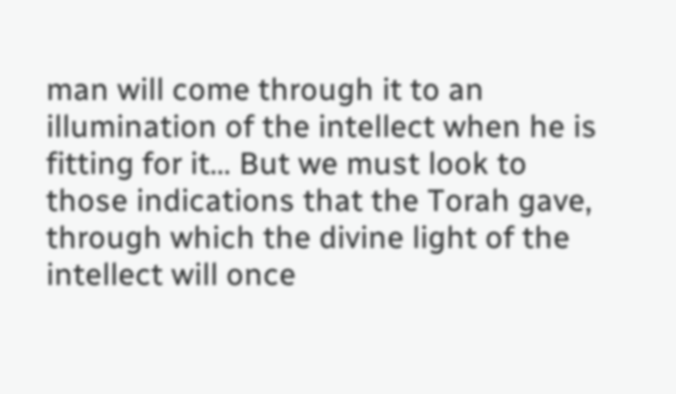man will come through it to an illumination of the intellect when he is fitting for it… But we must look to those indications that the Torah gave, through which the divine light of the intellect will once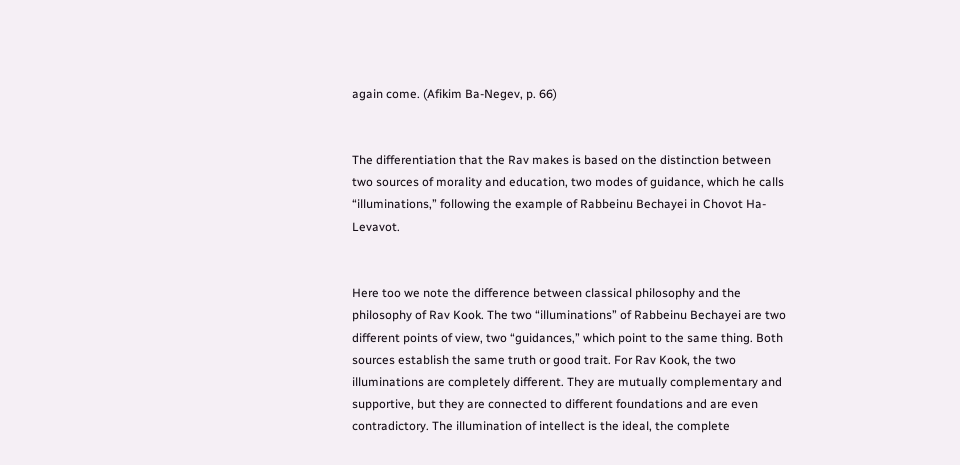again come. (Afikim Ba-Negev, p. 66)


The differentiation that the Rav makes is based on the distinction between two sources of morality and education, two modes of guidance, which he calls “illuminations,” following the example of Rabbeinu Bechayei in Chovot Ha-Levavot.


Here too we note the difference between classical philosophy and the philosophy of Rav Kook. The two “illuminations” of Rabbeinu Bechayei are two different points of view, two “guidances,” which point to the same thing. Both sources establish the same truth or good trait. For Rav Kook, the two illuminations are completely different. They are mutually complementary and supportive, but they are connected to different foundations and are even contradictory. The illumination of intellect is the ideal, the complete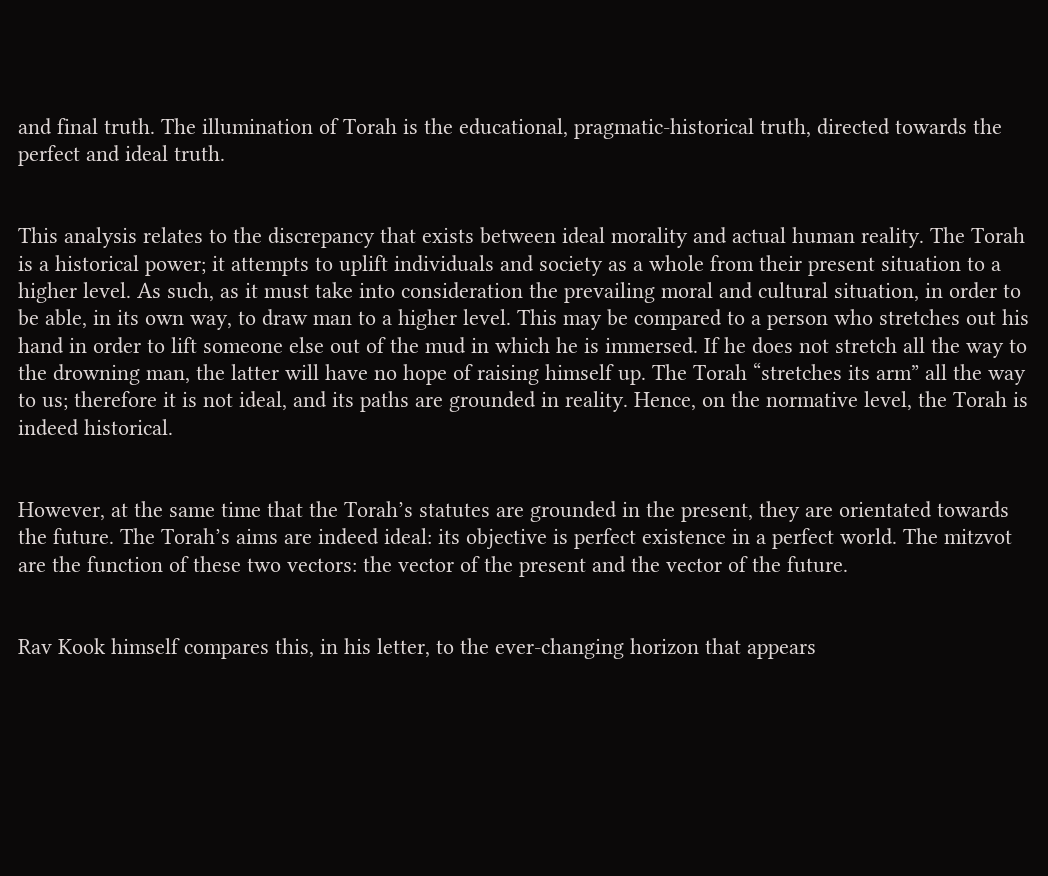and final truth. The illumination of Torah is the educational, pragmatic-historical truth, directed towards the perfect and ideal truth.


This analysis relates to the discrepancy that exists between ideal morality and actual human reality. The Torah is a historical power; it attempts to uplift individuals and society as a whole from their present situation to a higher level. As such, as it must take into consideration the prevailing moral and cultural situation, in order to be able, in its own way, to draw man to a higher level. This may be compared to a person who stretches out his hand in order to lift someone else out of the mud in which he is immersed. If he does not stretch all the way to the drowning man, the latter will have no hope of raising himself up. The Torah “stretches its arm” all the way to us; therefore it is not ideal, and its paths are grounded in reality. Hence, on the normative level, the Torah is indeed historical.


However, at the same time that the Torah’s statutes are grounded in the present, they are orientated towards the future. The Torah’s aims are indeed ideal: its objective is perfect existence in a perfect world. The mitzvot are the function of these two vectors: the vector of the present and the vector of the future.


Rav Kook himself compares this, in his letter, to the ever-changing horizon that appears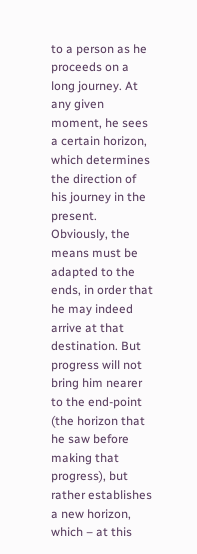to a person as he proceeds on a long journey. At any given moment, he sees a certain horizon, which determines the direction of his journey in the present. Obviously, the means must be adapted to the ends, in order that he may indeed arrive at that destination. But progress will not bring him nearer to the end-point (the horizon that he saw before making that progress), but rather establishes a new horizon, which – at this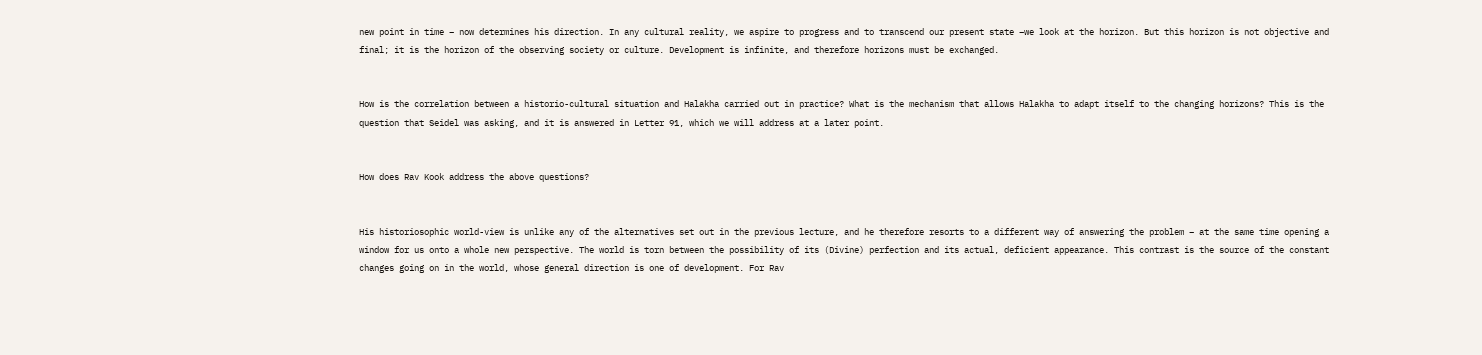new point in time – now determines his direction. In any cultural reality, we aspire to progress and to transcend our present state –we look at the horizon. But this horizon is not objective and final; it is the horizon of the observing society or culture. Development is infinite, and therefore horizons must be exchanged.


How is the correlation between a historio-cultural situation and Halakha carried out in practice? What is the mechanism that allows Halakha to adapt itself to the changing horizons? This is the question that Seidel was asking, and it is answered in Letter 91, which we will address at a later point.


How does Rav Kook address the above questions?


His historiosophic world-view is unlike any of the alternatives set out in the previous lecture, and he therefore resorts to a different way of answering the problem – at the same time opening a window for us onto a whole new perspective. The world is torn between the possibility of its (Divine) perfection and its actual, deficient appearance. This contrast is the source of the constant changes going on in the world, whose general direction is one of development. For Rav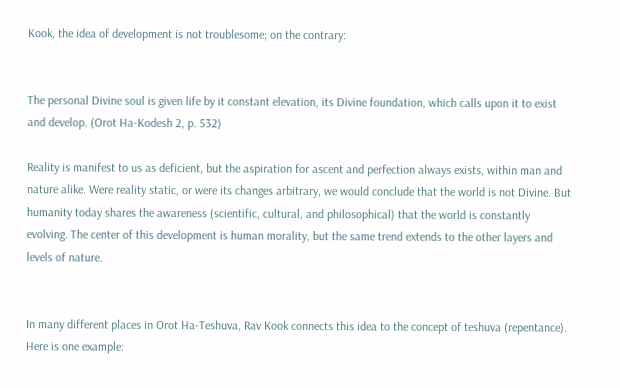Kook, the idea of development is not troublesome; on the contrary:


The personal Divine soul is given life by it constant elevation, its Divine foundation, which calls upon it to exist and develop. (Orot Ha-Kodesh 2, p. 532)

Reality is manifest to us as deficient, but the aspiration for ascent and perfection always exists, within man and nature alike. Were reality static, or were its changes arbitrary, we would conclude that the world is not Divine. But humanity today shares the awareness (scientific, cultural, and philosophical) that the world is constantly evolving. The center of this development is human morality, but the same trend extends to the other layers and levels of nature.


In many different places in Orot Ha-Teshuva, Rav Kook connects this idea to the concept of teshuva (repentance). Here is one example: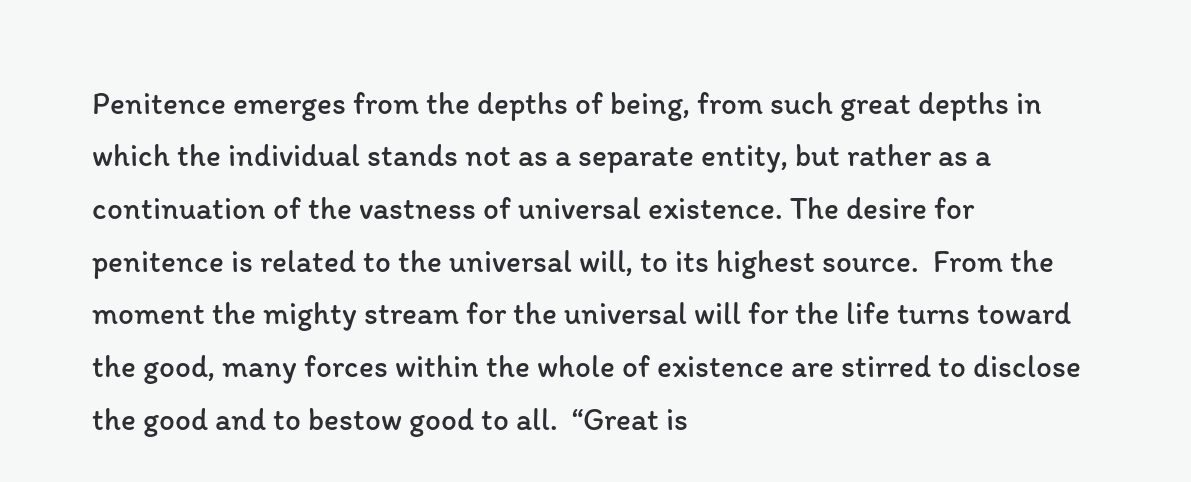Penitence emerges from the depths of being, from such great depths in which the individual stands not as a separate entity, but rather as a continuation of the vastness of universal existence. The desire for penitence is related to the universal will, to its highest source.  From the moment the mighty stream for the universal will for the life turns toward the good, many forces within the whole of existence are stirred to disclose the good and to bestow good to all.  “Great is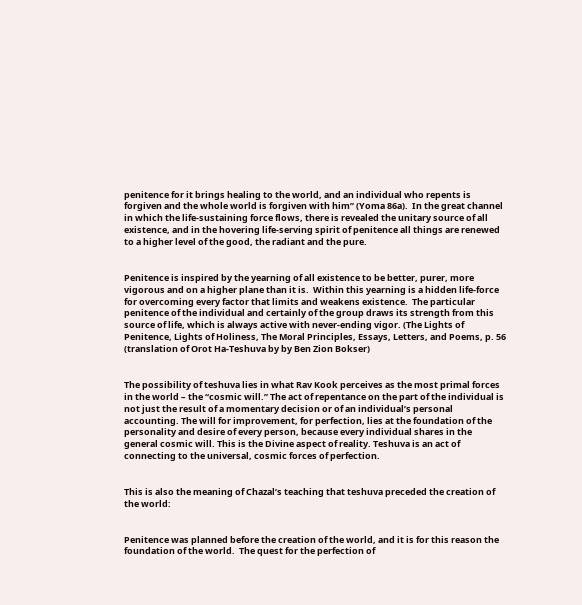penitence for it brings healing to the world, and an individual who repents is forgiven and the whole world is forgiven with him” (Yoma 86a).  In the great channel in which the life-sustaining force flows, there is revealed the unitary source of all existence, and in the hovering life-serving spirit of penitence all things are renewed to a higher level of the good, the radiant and the pure.


Penitence is inspired by the yearning of all existence to be better, purer, more vigorous and on a higher plane than it is.  Within this yearning is a hidden life-force for overcoming every factor that limits and weakens existence.  The particular penitence of the individual and certainly of the group draws its strength from this source of life, which is always active with never-ending vigor. (The Lights of Penitence, Lights of Holiness, The Moral Principles, Essays, Letters, and Poems, p. 56 (translation of Orot Ha-Teshuva by by Ben Zion Bokser)


The possibility of teshuva lies in what Rav Kook perceives as the most primal forces in the world – the “cosmic will.” The act of repentance on the part of the individual is not just the result of a momentary decision or of an individual’s personal accounting. The will for improvement, for perfection, lies at the foundation of the personality and desire of every person, because every individual shares in the general cosmic will. This is the Divine aspect of reality. Teshuva is an act of connecting to the universal, cosmic forces of perfection.


This is also the meaning of Chazal’s teaching that teshuva preceded the creation of the world:


Penitence was planned before the creation of the world, and it is for this reason the foundation of the world.  The quest for the perfection of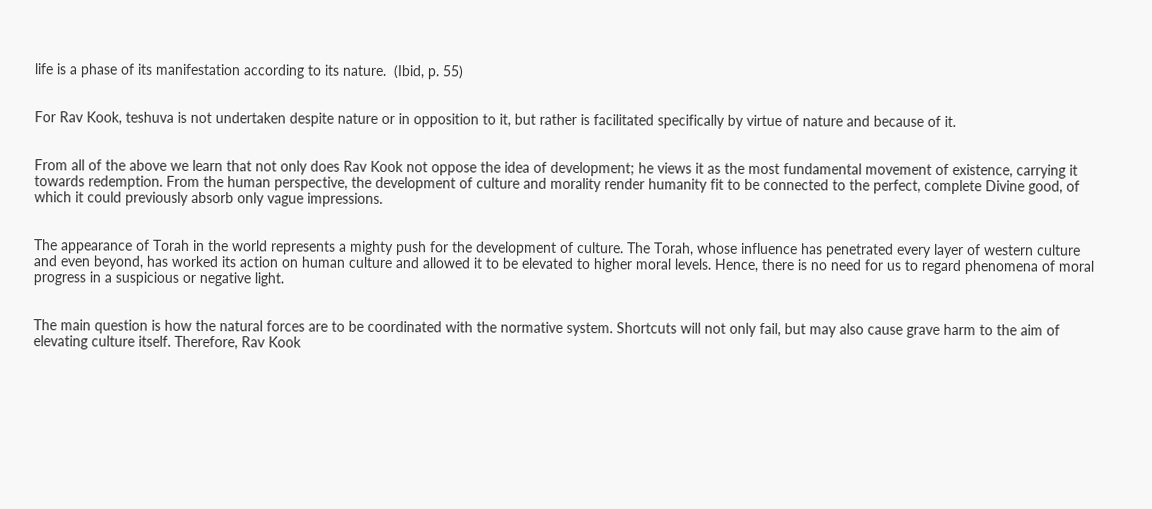life is a phase of its manifestation according to its nature.  (Ibid, p. 55)


For Rav Kook, teshuva is not undertaken despite nature or in opposition to it, but rather is facilitated specifically by virtue of nature and because of it.


From all of the above we learn that not only does Rav Kook not oppose the idea of development; he views it as the most fundamental movement of existence, carrying it towards redemption. From the human perspective, the development of culture and morality render humanity fit to be connected to the perfect, complete Divine good, of which it could previously absorb only vague impressions.


The appearance of Torah in the world represents a mighty push for the development of culture. The Torah, whose influence has penetrated every layer of western culture and even beyond, has worked its action on human culture and allowed it to be elevated to higher moral levels. Hence, there is no need for us to regard phenomena of moral progress in a suspicious or negative light.


The main question is how the natural forces are to be coordinated with the normative system. Shortcuts will not only fail, but may also cause grave harm to the aim of elevating culture itself. Therefore, Rav Kook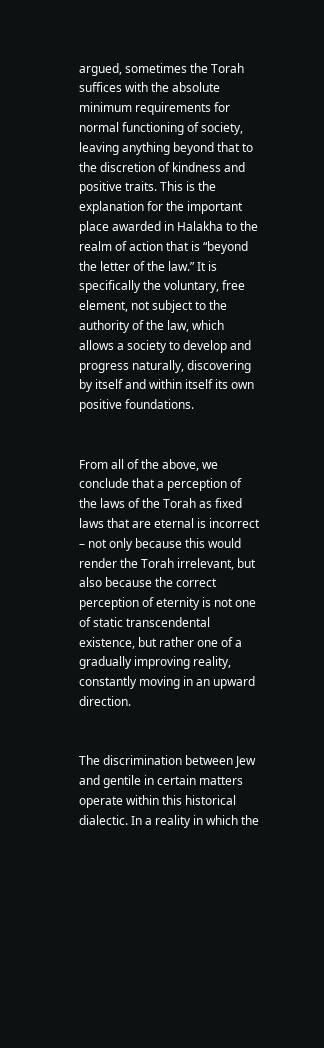argued, sometimes the Torah suffices with the absolute minimum requirements for normal functioning of society, leaving anything beyond that to the discretion of kindness and positive traits. This is the explanation for the important place awarded in Halakha to the realm of action that is “beyond the letter of the law.” It is specifically the voluntary, free element, not subject to the authority of the law, which allows a society to develop and progress naturally, discovering by itself and within itself its own positive foundations.


From all of the above, we conclude that a perception of the laws of the Torah as fixed laws that are eternal is incorrect – not only because this would render the Torah irrelevant, but also because the correct perception of eternity is not one of static transcendental existence, but rather one of a gradually improving reality, constantly moving in an upward direction.


The discrimination between Jew and gentile in certain matters operate within this historical dialectic. In a reality in which the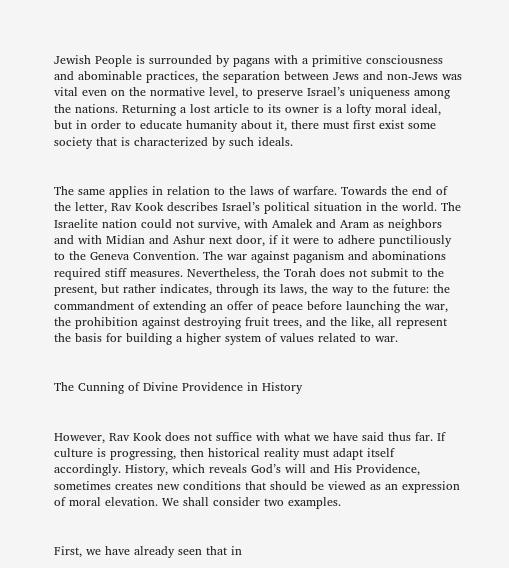Jewish People is surrounded by pagans with a primitive consciousness and abominable practices, the separation between Jews and non-Jews was vital even on the normative level, to preserve Israel’s uniqueness among the nations. Returning a lost article to its owner is a lofty moral ideal, but in order to educate humanity about it, there must first exist some society that is characterized by such ideals.


The same applies in relation to the laws of warfare. Towards the end of the letter, Rav Kook describes Israel’s political situation in the world. The Israelite nation could not survive, with Amalek and Aram as neighbors and with Midian and Ashur next door, if it were to adhere punctiliously to the Geneva Convention. The war against paganism and abominations required stiff measures. Nevertheless, the Torah does not submit to the present, but rather indicates, through its laws, the way to the future: the commandment of extending an offer of peace before launching the war, the prohibition against destroying fruit trees, and the like, all represent the basis for building a higher system of values related to war.


The Cunning of Divine Providence in History


However, Rav Kook does not suffice with what we have said thus far. If culture is progressing, then historical reality must adapt itself accordingly. History, which reveals God’s will and His Providence, sometimes creates new conditions that should be viewed as an expression of moral elevation. We shall consider two examples.


First, we have already seen that in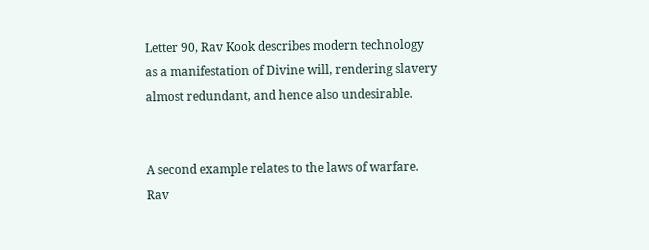Letter 90, Rav Kook describes modern technology as a manifestation of Divine will, rendering slavery almost redundant, and hence also undesirable.


A second example relates to the laws of warfare. Rav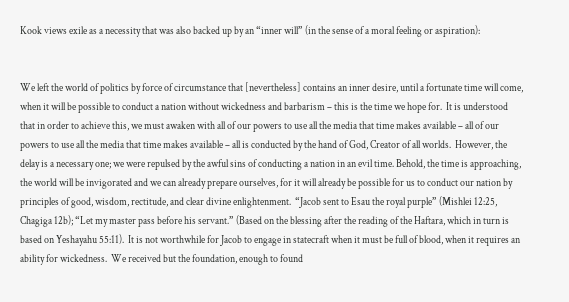Kook views exile as a necessity that was also backed up by an “inner will” (in the sense of a moral feeling or aspiration):


We left the world of politics by force of circumstance that [nevertheless] contains an inner desire, until a fortunate time will come, when it will be possible to conduct a nation without wickedness and barbarism – this is the time we hope for.  It is understood that in order to achieve this, we must awaken with all of our powers to use all the media that time makes available – all of our powers to use all the media that time makes available – all is conducted by the hand of God, Creator of all worlds.  However, the delay is a necessary one; we were repulsed by the awful sins of conducting a nation in an evil time. Behold, the time is approaching, the world will be invigorated and we can already prepare ourselves, for it will already be possible for us to conduct our nation by principles of good, wisdom, rectitude, and clear divine enlightenment.  “Jacob sent to Esau the royal purple” (Mishlei 12:25, Chagiga 12b); “Let my master pass before his servant.” (Based on the blessing after the reading of the Haftara, which in turn is based on Yeshayahu 55:11).  It is not worthwhile for Jacob to engage in statecraft when it must be full of blood, when it requires an ability for wickedness.  We received but the foundation, enough to found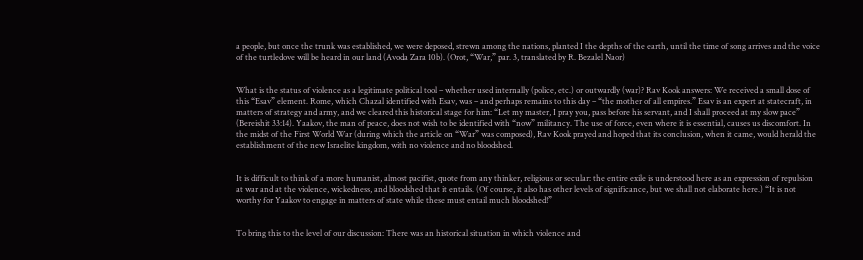a people, but once the trunk was established, we were deposed, strewn among the nations, planted I the depths of the earth, until the time of song arrives and the voice of the turtledove will be heard in our land (Avoda Zara 10b). (Orot, “War,” par. 3, translated by R. Bezalel Naor)


What is the status of violence as a legitimate political tool – whether used internally (police, etc.) or outwardly (war)? Rav Kook answers: We received a small dose of this “Esav” element. Rome, which Chazal identified with Esav, was – and perhaps remains to this day – “the mother of all empires.” Esav is an expert at statecraft, in matters of strategy and army, and we cleared this historical stage for him: “Let my master, I pray you, pass before his servant, and I shall proceed at my slow pace” (Bereishit 33:14). Yaakov, the man of peace, does not wish to be identified with “now” militancy. The use of force, even where it is essential, causes us discomfort. In the midst of the First World War (during which the article on “War” was composed), Rav Kook prayed and hoped that its conclusion, when it came, would herald the establishment of the new Israelite kingdom, with no violence and no bloodshed.


It is difficult to think of a more humanist, almost pacifist, quote from any thinker, religious or secular: the entire exile is understood here as an expression of repulsion at war and at the violence, wickedness, and bloodshed that it entails. (Of course, it also has other levels of significance, but we shall not elaborate here.) “It is not worthy for Yaakov to engage in matters of state while these must entail much bloodshed!”


To bring this to the level of our discussion: There was an historical situation in which violence and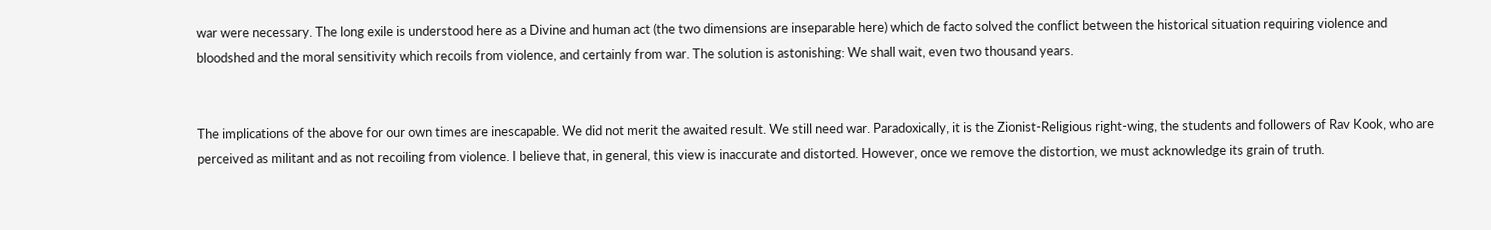war were necessary. The long exile is understood here as a Divine and human act (the two dimensions are inseparable here) which de facto solved the conflict between the historical situation requiring violence and bloodshed and the moral sensitivity which recoils from violence, and certainly from war. The solution is astonishing: We shall wait, even two thousand years.


The implications of the above for our own times are inescapable. We did not merit the awaited result. We still need war. Paradoxically, it is the Zionist-Religious right-wing, the students and followers of Rav Kook, who are perceived as militant and as not recoiling from violence. I believe that, in general, this view is inaccurate and distorted. However, once we remove the distortion, we must acknowledge its grain of truth.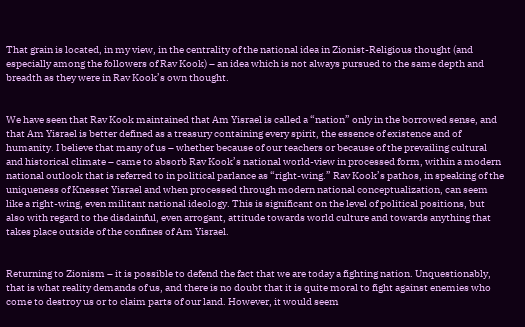That grain is located, in my view, in the centrality of the national idea in Zionist-Religious thought (and especially among the followers of Rav Kook) – an idea which is not always pursued to the same depth and breadth as they were in Rav Kook’s own thought.


We have seen that Rav Kook maintained that Am Yisrael is called a “nation” only in the borrowed sense, and that Am Yisrael is better defined as a treasury containing every spirit, the essence of existence and of humanity. I believe that many of us – whether because of our teachers or because of the prevailing cultural and historical climate – came to absorb Rav Kook’s national world-view in processed form, within a modern national outlook that is referred to in political parlance as “right-wing.” Rav Kook’s pathos, in speaking of the uniqueness of Knesset Yisrael and when processed through modern national conceptualization, can seem like a right-wing, even militant national ideology. This is significant on the level of political positions, but also with regard to the disdainful, even arrogant, attitude towards world culture and towards anything that takes place outside of the confines of Am Yisrael.


Returning to Zionism – it is possible to defend the fact that we are today a fighting nation. Unquestionably, that is what reality demands of us, and there is no doubt that it is quite moral to fight against enemies who come to destroy us or to claim parts of our land. However, it would seem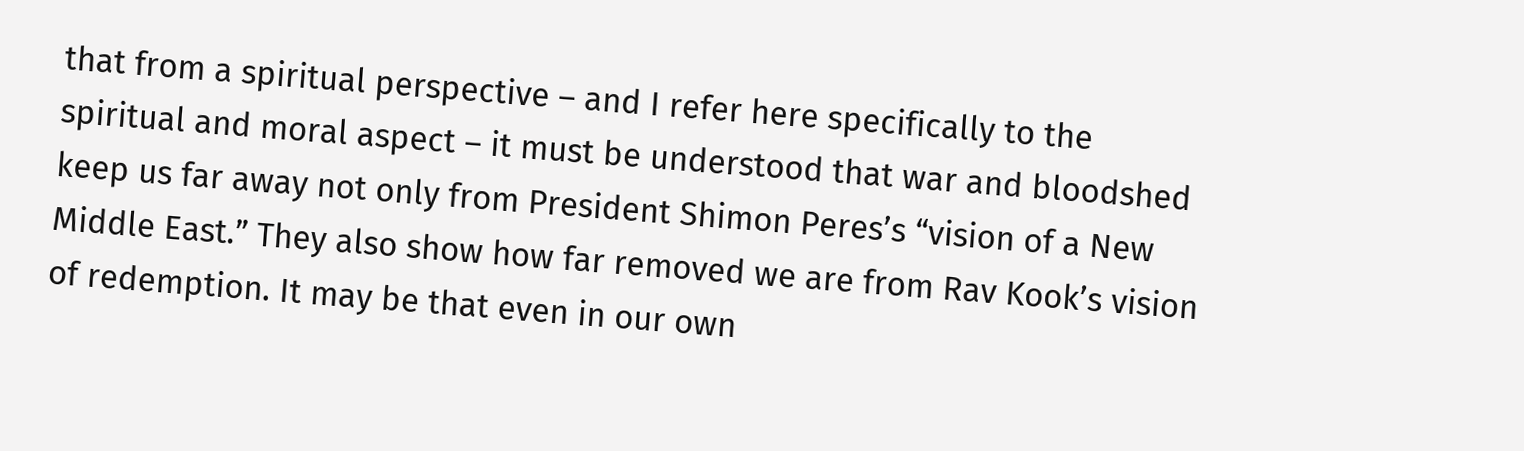that from a spiritual perspective – and I refer here specifically to the spiritual and moral aspect – it must be understood that war and bloodshed keep us far away not only from President Shimon Peres’s “vision of a New Middle East.” They also show how far removed we are from Rav Kook’s vision of redemption. It may be that even in our own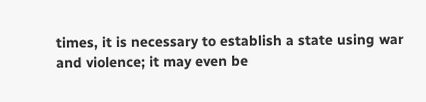times, it is necessary to establish a state using war and violence; it may even be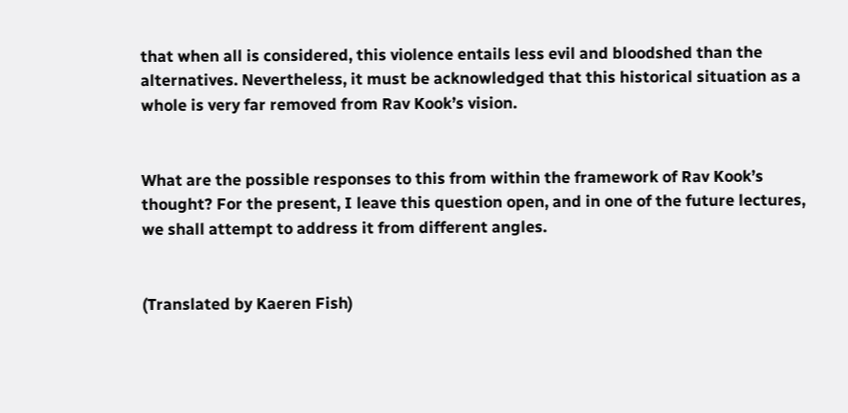that when all is considered, this violence entails less evil and bloodshed than the alternatives. Nevertheless, it must be acknowledged that this historical situation as a whole is very far removed from Rav Kook’s vision.


What are the possible responses to this from within the framework of Rav Kook’s thought? For the present, I leave this question open, and in one of the future lectures, we shall attempt to address it from different angles.


(Translated by Kaeren Fish)